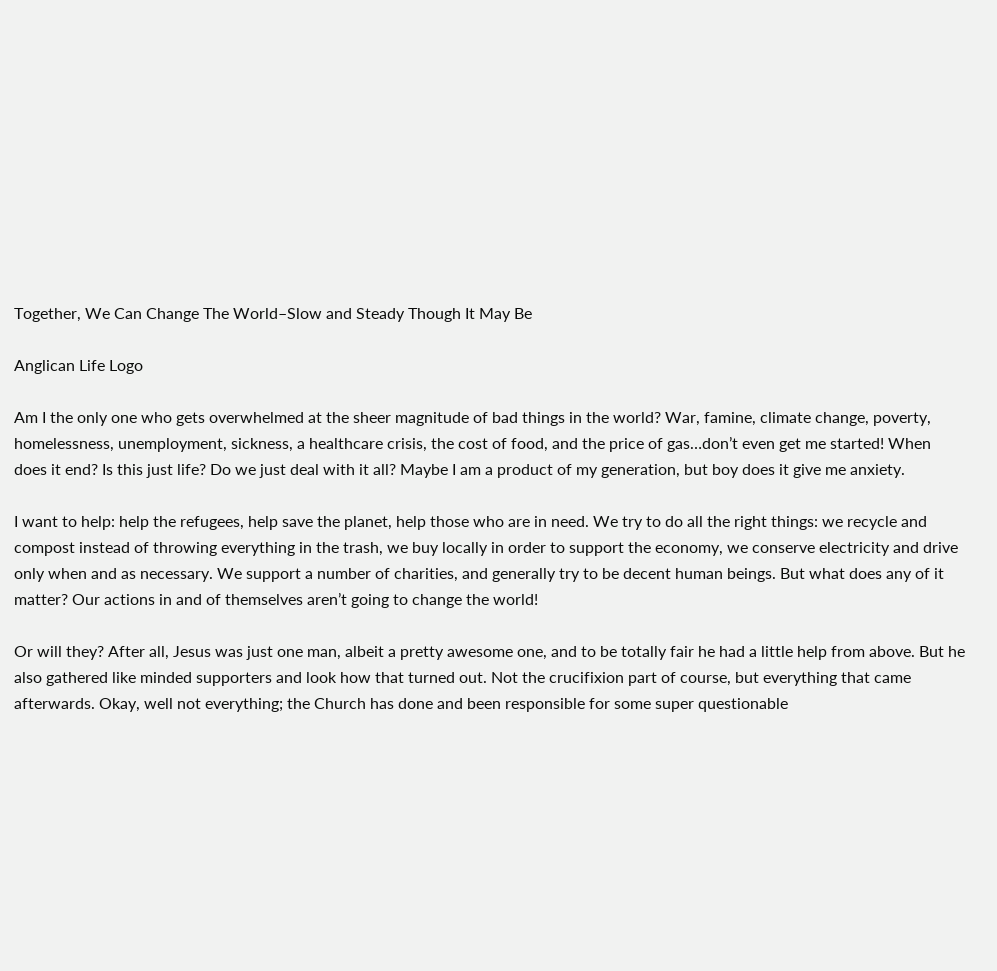Together, We Can Change The World–Slow and Steady Though It May Be

Anglican Life Logo

Am I the only one who gets overwhelmed at the sheer magnitude of bad things in the world? War, famine, climate change, poverty, homelessness, unemployment, sickness, a healthcare crisis, the cost of food, and the price of gas…don’t even get me started! When does it end? Is this just life? Do we just deal with it all? Maybe I am a product of my generation, but boy does it give me anxiety.

I want to help: help the refugees, help save the planet, help those who are in need. We try to do all the right things: we recycle and compost instead of throwing everything in the trash, we buy locally in order to support the economy, we conserve electricity and drive only when and as necessary. We support a number of charities, and generally try to be decent human beings. But what does any of it matter? Our actions in and of themselves aren’t going to change the world!

Or will they? After all, Jesus was just one man, albeit a pretty awesome one, and to be totally fair he had a little help from above. But he also gathered like minded supporters and look how that turned out. Not the crucifixion part of course, but everything that came afterwards. Okay, well not everything; the Church has done and been responsible for some super questionable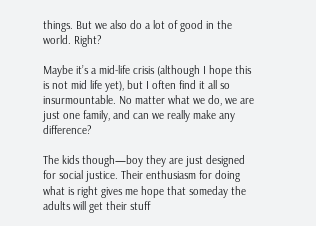things. But we also do a lot of good in the world. Right?

Maybe it’s a mid-life crisis (although I hope this is not mid life yet), but I often find it all so insurmountable. No matter what we do, we are just one family, and can we really make any difference?

The kids though—boy they are just designed for social justice. Their enthusiasm for doing what is right gives me hope that someday the adults will get their stuff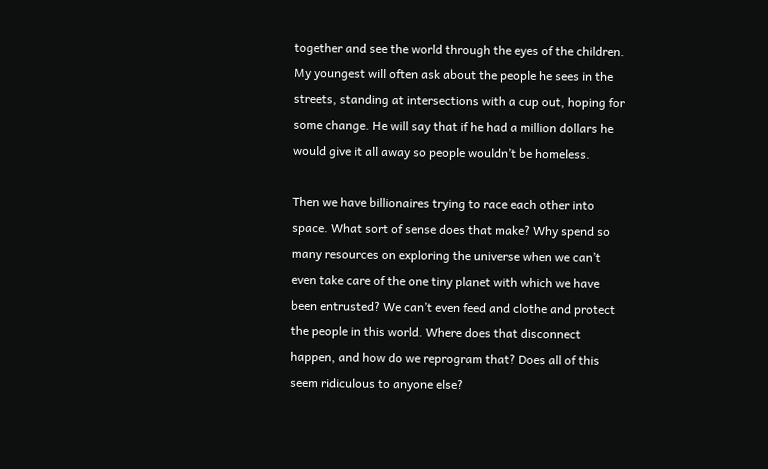together and see the world through the eyes of the children. My youngest will often ask about the people he sees in the streets, standing at intersections with a cup out, hoping for some change. He will say that if he had a million dollars he would give it all away so people wouldn’t be homeless.

Then we have billionaires trying to race each other into space. What sort of sense does that make? Why spend so many resources on exploring the universe when we can’t even take care of the one tiny planet with which we have been entrusted? We can’t even feed and clothe and protect the people in this world. Where does that disconnect happen, and how do we reprogram that? Does all of this seem ridiculous to anyone else?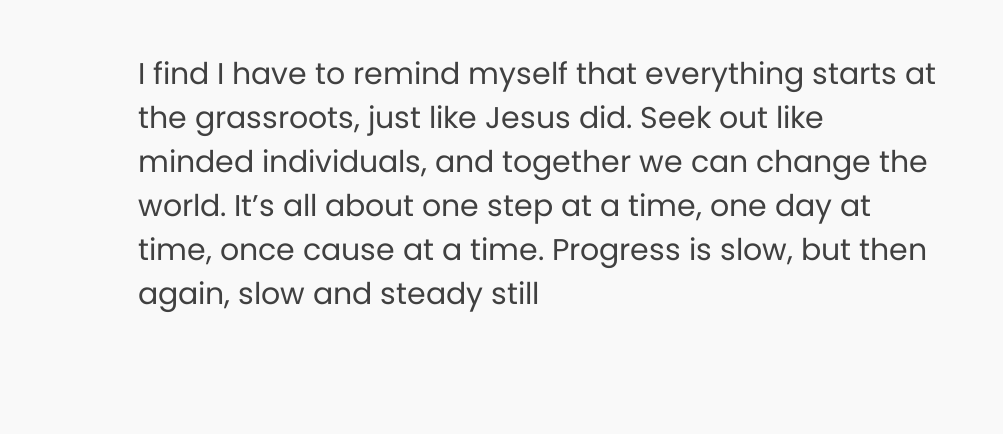I find I have to remind myself that everything starts at the grassroots, just like Jesus did. Seek out like minded individuals, and together we can change the world. It’s all about one step at a time, one day at time, once cause at a time. Progress is slow, but then again, slow and steady still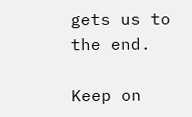gets us to the end.

Keep on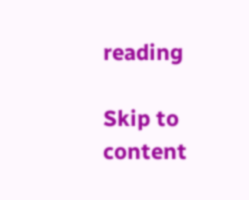reading

Skip to content